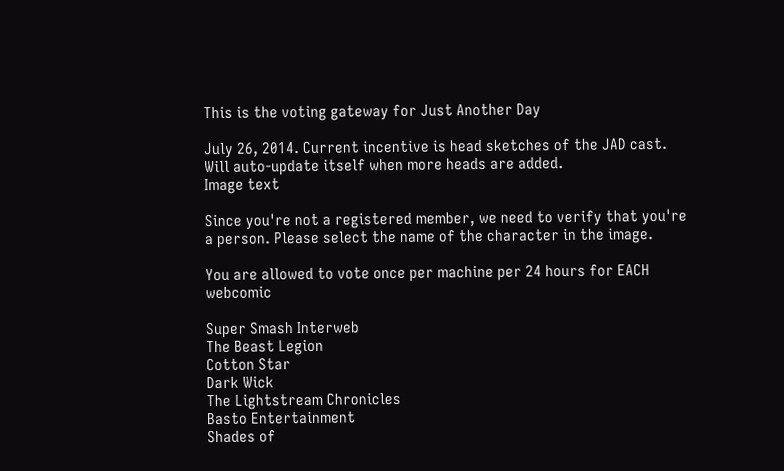This is the voting gateway for Just Another Day

July 26, 2014. Current incentive is head sketches of the JAD cast. Will auto-update itself when more heads are added.
Image text

Since you're not a registered member, we need to verify that you're a person. Please select the name of the character in the image.

You are allowed to vote once per machine per 24 hours for EACH webcomic

Super Smash Interweb
The Beast Legion
Cotton Star
Dark Wick
The Lightstream Chronicles
Basto Entertainment
Shades of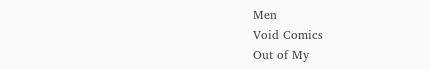Men
Void Comics
Out of My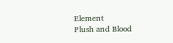Element
Plush and Blood